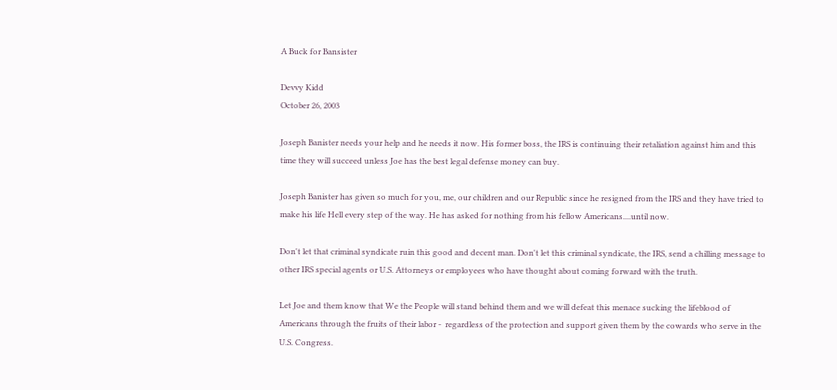A Buck for Bansister

Devvy Kidd
October 26, 2003

Joseph Banister needs your help and he needs it now. His former boss, the IRS is continuing their retaliation against him and this time they will succeed unless Joe has the best legal defense money can buy.

Joseph Banister has given so much for you, me, our children and our Republic since he resigned from the IRS and they have tried to make his life Hell every step of the way. He has asked for nothing from his fellow Americans....until now.

Don't let that criminal syndicate ruin this good and decent man. Don't let this criminal syndicate, the IRS, send a chilling message to other IRS special agents or U.S. Attorneys or employees who have thought about coming forward with the truth.

Let Joe and them know that We the People will stand behind them and we will defeat this menace sucking the lifeblood of Americans through the fruits of their labor -  regardless of the protection and support given them by the cowards who serve in the U.S. Congress.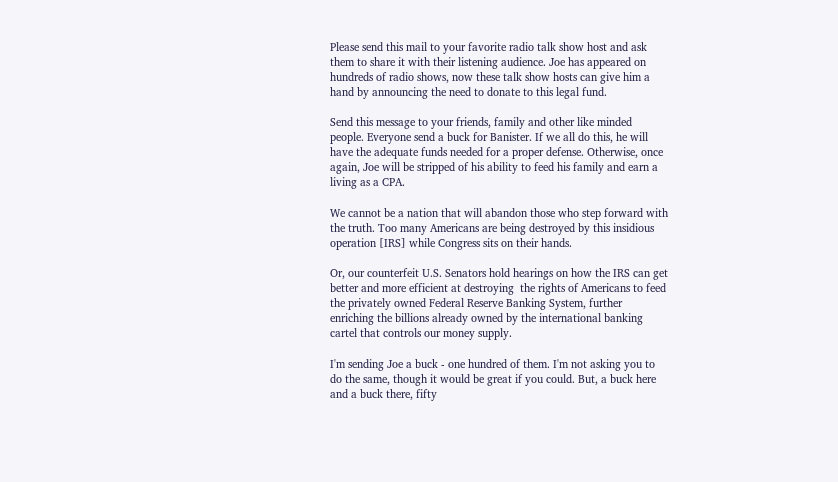Please send this mail to your favorite radio talk show host and ask them to share it with their listening audience. Joe has appeared on hundreds of radio shows, now these talk show hosts can give him a hand by announcing the need to donate to this legal fund.

Send this message to your friends, family and other like minded people. Everyone send a buck for Banister. If we all do this, he will have the adequate funds needed for a proper defense. Otherwise, once again, Joe will be stripped of his ability to feed his family and earn a living as a CPA.

We cannot be a nation that will abandon those who step forward with the truth. Too many Americans are being destroyed by this insidious operation [IRS] while Congress sits on their hands.

Or, our counterfeit U.S. Senators hold hearings on how the IRS can get better and more efficient at destroying  the rights of Americans to feed the privately owned Federal Reserve Banking System, further enriching the billions already owned by the international banking cartel that controls our money supply.

I'm sending Joe a buck - one hundred of them. I'm not asking you to do the same, though it would be great if you could. But, a buck here and a buck there, fifty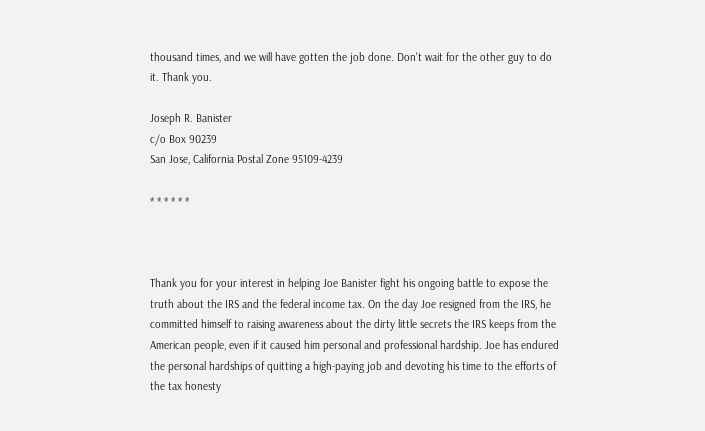thousand times, and we will have gotten the job done. Don't wait for the other guy to do it. Thank you.

Joseph R. Banister
c/o Box 90239
San Jose, California Postal Zone 95109-4239

* * * * * *



Thank you for your interest in helping Joe Banister fight his ongoing battle to expose the truth about the IRS and the federal income tax. On the day Joe resigned from the IRS, he committed himself to raising awareness about the dirty little secrets the IRS keeps from the American people, even if it caused him personal and professional hardship. Joe has endured the personal hardships of quitting a high-paying job and devoting his time to the efforts of the tax honesty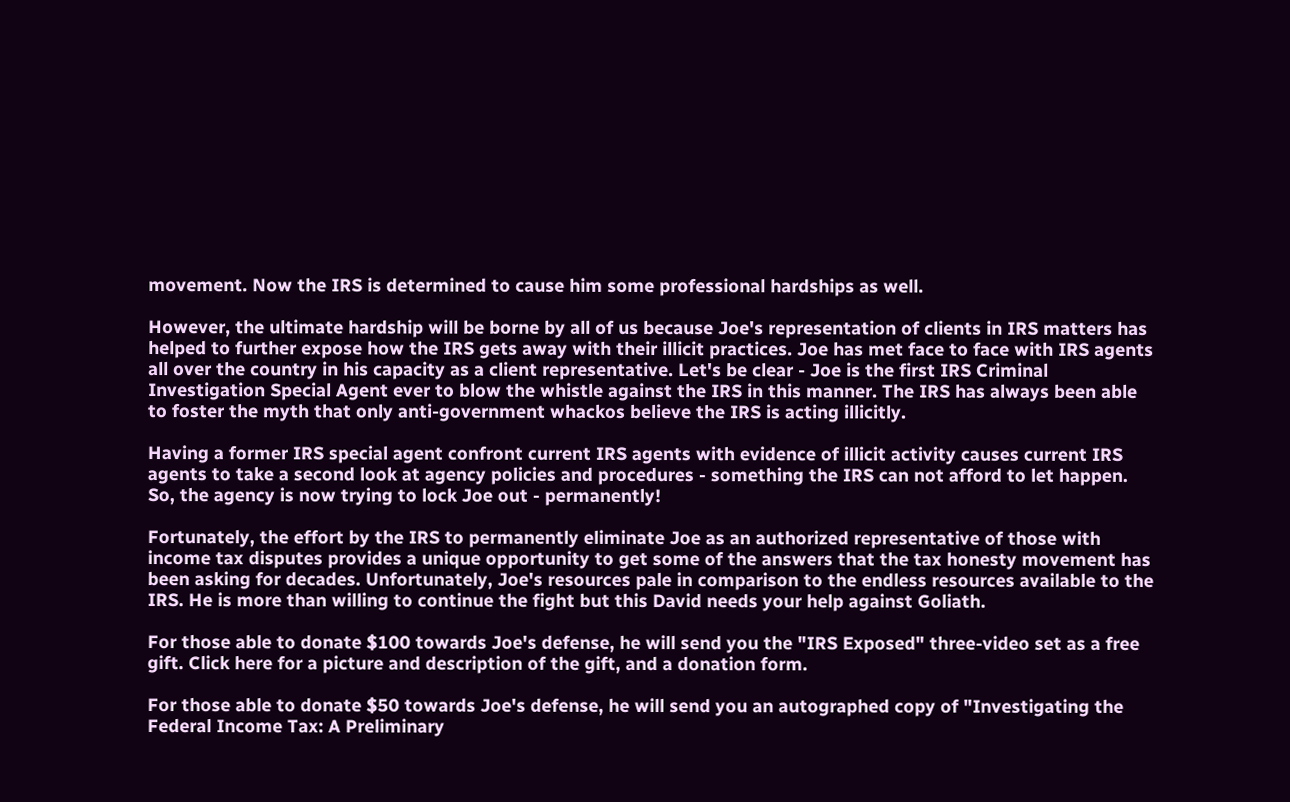movement. Now the IRS is determined to cause him some professional hardships as well.

However, the ultimate hardship will be borne by all of us because Joe's representation of clients in IRS matters has helped to further expose how the IRS gets away with their illicit practices. Joe has met face to face with IRS agents all over the country in his capacity as a client representative. Let's be clear - Joe is the first IRS Criminal Investigation Special Agent ever to blow the whistle against the IRS in this manner. The IRS has always been able to foster the myth that only anti-government whackos believe the IRS is acting illicitly.

Having a former IRS special agent confront current IRS agents with evidence of illicit activity causes current IRS agents to take a second look at agency policies and procedures - something the IRS can not afford to let happen. So, the agency is now trying to lock Joe out - permanently!

Fortunately, the effort by the IRS to permanently eliminate Joe as an authorized representative of those with income tax disputes provides a unique opportunity to get some of the answers that the tax honesty movement has been asking for decades. Unfortunately, Joe's resources pale in comparison to the endless resources available to the IRS. He is more than willing to continue the fight but this David needs your help against Goliath.

For those able to donate $100 towards Joe's defense, he will send you the "IRS Exposed" three-video set as a free gift. Click here for a picture and description of the gift, and a donation form.

For those able to donate $50 towards Joe's defense, he will send you an autographed copy of "Investigating the Federal Income Tax: A Preliminary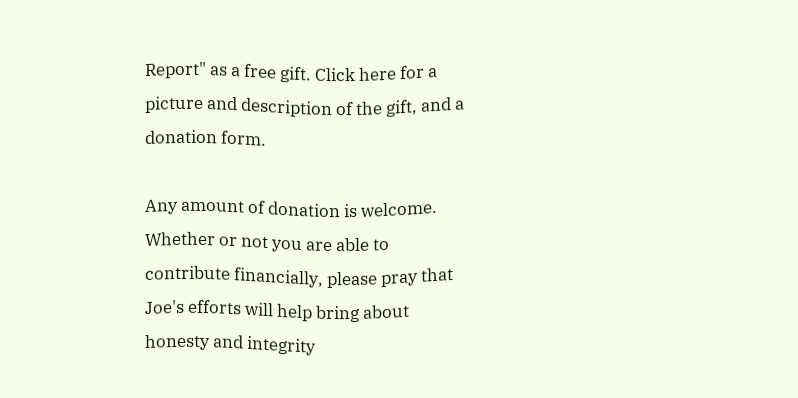Report" as a free gift. Click here for a picture and description of the gift, and a donation form.

Any amount of donation is welcome. Whether or not you are able to contribute financially, please pray that Joe's efforts will help bring about honesty and integrity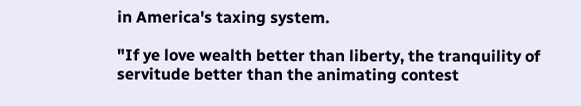in America's taxing system.

"If ye love wealth better than liberty, the tranquility of servitude better than the animating contest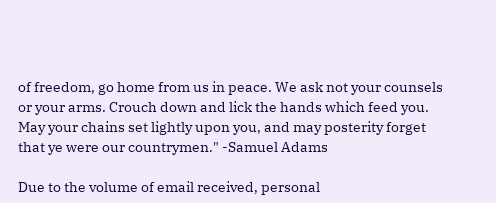of freedom, go home from us in peace. We ask not your counsels or your arms. Crouch down and lick the hands which feed you. May your chains set lightly upon you, and may posterity forget that ye were our countrymen." -Samuel Adams

Due to the volume of email received, personal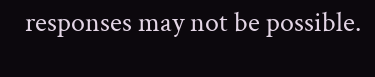responses may not be possible.